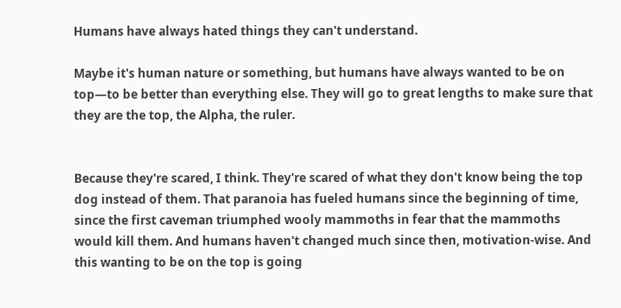Humans have always hated things they can't understand.

Maybe it's human nature or something, but humans have always wanted to be on top—to be better than everything else. They will go to great lengths to make sure that they are the top, the Alpha, the ruler.


Because they're scared, I think. They're scared of what they don't know being the top dog instead of them. That paranoia has fueled humans since the beginning of time, since the first caveman triumphed wooly mammoths in fear that the mammoths would kill them. And humans haven't changed much since then, motivation-wise. And this wanting to be on the top is going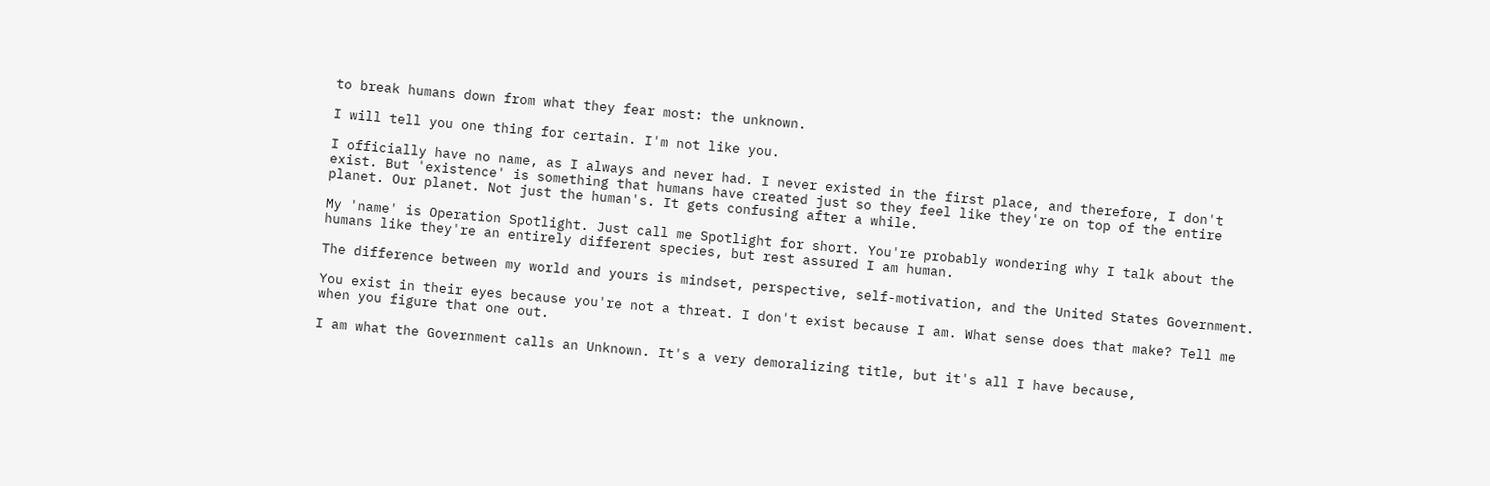to break humans down from what they fear most: the unknown.

I will tell you one thing for certain. I'm not like you.

I officially have no name, as I always and never had. I never existed in the first place, and therefore, I don't exist. But 'existence' is something that humans have created just so they feel like they're on top of the entire planet. Our planet. Not just the human's. It gets confusing after a while.

My 'name' is Operation Spotlight. Just call me Spotlight for short. You're probably wondering why I talk about the humans like they're an entirely different species, but rest assured I am human.

The difference between my world and yours is mindset, perspective, self-motivation, and the United States Government.

You exist in their eyes because you're not a threat. I don't exist because I am. What sense does that make? Tell me when you figure that one out.

I am what the Government calls an Unknown. It's a very demoralizing title, but it's all I have because,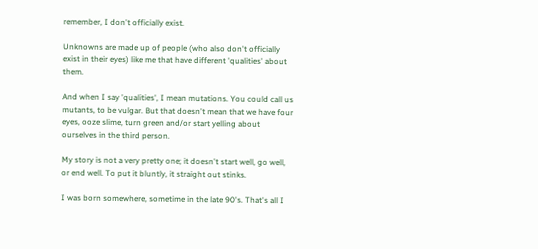remember, I don't officially exist.

Unknowns are made up of people (who also don't officially exist in their eyes) like me that have different 'qualities' about them.

And when I say 'qualities', I mean mutations. You could call us mutants, to be vulgar. But that doesn't mean that we have four eyes, ooze slime, turn green and/or start yelling about ourselves in the third person.

My story is not a very pretty one; it doesn't start well, go well, or end well. To put it bluntly, it straight out stinks.

I was born somewhere, sometime in the late 90's. That's all I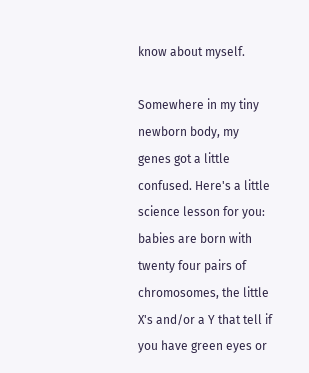know about myself.

Somewhere in my tiny newborn body, my genes got a little confused. Here's a little science lesson for you: babies are born with twenty four pairs of chromosomes, the little X's and/or a Y that tell if you have green eyes or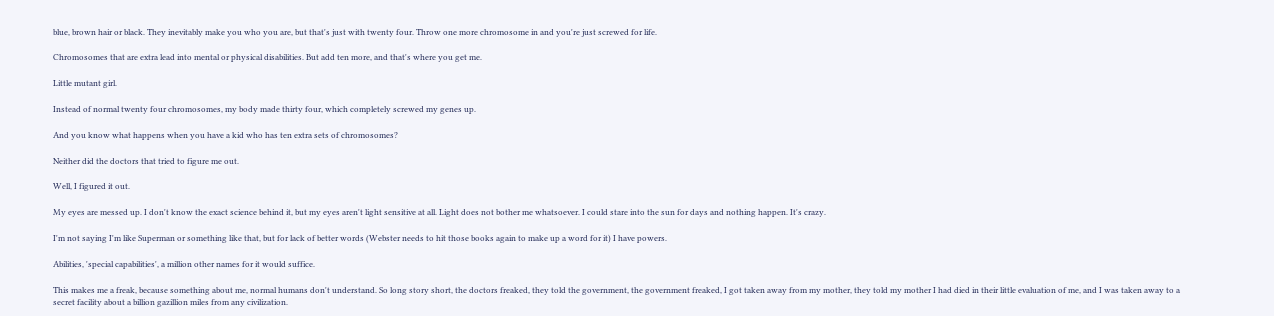blue, brown hair or black. They inevitably make you who you are, but that's just with twenty four. Throw one more chromosome in and you're just screwed for life.

Chromosomes that are extra lead into mental or physical disabilities. But add ten more, and that's where you get me.

Little mutant girl.

Instead of normal twenty four chromosomes, my body made thirty four, which completely screwed my genes up.

And you know what happens when you have a kid who has ten extra sets of chromosomes?

Neither did the doctors that tried to figure me out.

Well, I figured it out.

My eyes are messed up. I don't know the exact science behind it, but my eyes aren't light sensitive at all. Light does not bother me whatsoever. I could stare into the sun for days and nothing happen. It's crazy.

I'm not saying I'm like Superman or something like that, but for lack of better words (Webster needs to hit those books again to make up a word for it) I have powers.

Abilities, 'special capabilities', a million other names for it would suffice.

This makes me a freak, because something about me, normal humans don't understand. So long story short, the doctors freaked, they told the government, the government freaked, I got taken away from my mother, they told my mother I had died in their little evaluation of me, and I was taken away to a secret facility about a billion gazillion miles from any civilization.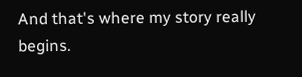And that's where my story really begins.